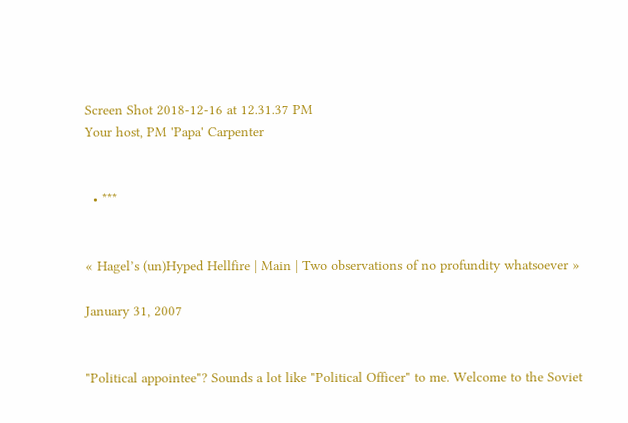Screen Shot 2018-12-16 at 12.31.37 PM
Your host, PM 'Papa' Carpenter


  • ***


« Hagel’s (un)Hyped Hellfire | Main | Two observations of no profundity whatsoever »

January 31, 2007


"Political appointee"? Sounds a lot like "Political Officer" to me. Welcome to the Soviet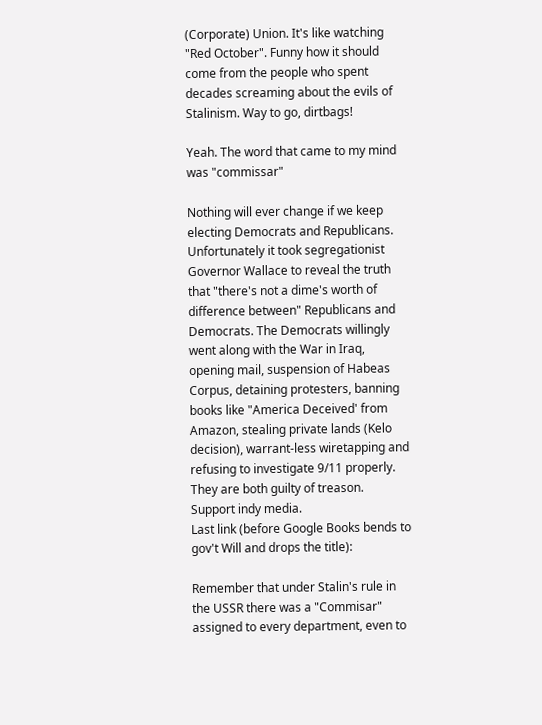(Corporate) Union. It's like watching "Red October". Funny how it should come from the people who spent decades screaming about the evils of Stalinism. Way to go, dirtbags!

Yeah. The word that came to my mind was "commissar"

Nothing will ever change if we keep electing Democrats and Republicans. Unfortunately it took segregationist Governor Wallace to reveal the truth that "there's not a dime's worth of difference between" Republicans and Democrats. The Democrats willingly went along with the War in Iraq, opening mail, suspension of Habeas Corpus, detaining protesters, banning books like "America Deceived' from Amazon, stealing private lands (Kelo decision), warrant-less wiretapping and refusing to investigate 9/11 properly. They are both guilty of treason.
Support indy media.
Last link (before Google Books bends to gov't Will and drops the title):

Remember that under Stalin's rule in the USSR there was a "Commisar" assigned to every department, even to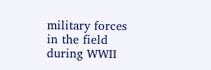military forces in the field during WWII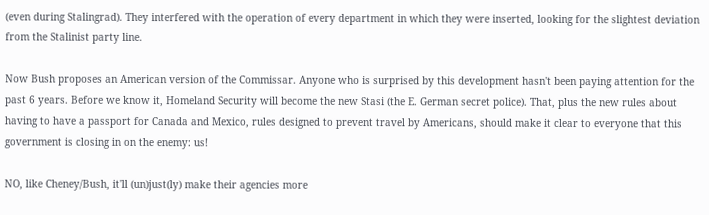(even during Stalingrad). They interfered with the operation of every department in which they were inserted, looking for the slightest deviation from the Stalinist party line.

Now Bush proposes an American version of the Commissar. Anyone who is surprised by this development hasn't been paying attention for the past 6 years. Before we know it, Homeland Security will become the new Stasi (the E. German secret police). That, plus the new rules about having to have a passport for Canada and Mexico, rules designed to prevent travel by Americans, should make it clear to everyone that this government is closing in on the enemy: us!

NO, like Cheney/Bush, it'll (un)just(ly) make their agencies more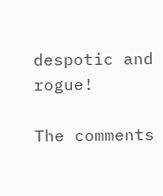despotic and rogue!

The comments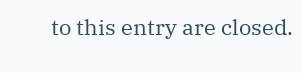to this entry are closed.